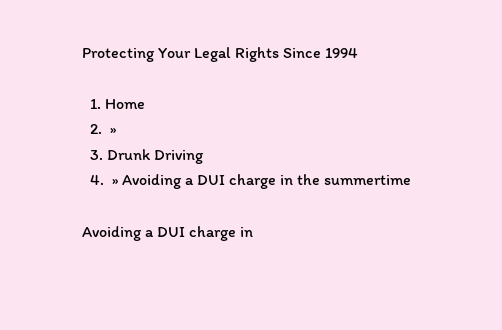Protecting Your Legal Rights Since 1994

  1. Home
  2.  »
  3. Drunk Driving
  4.  » Avoiding a DUI charge in the summertime

Avoiding a DUI charge in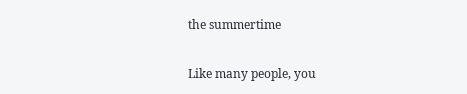the summertime

Like many people, you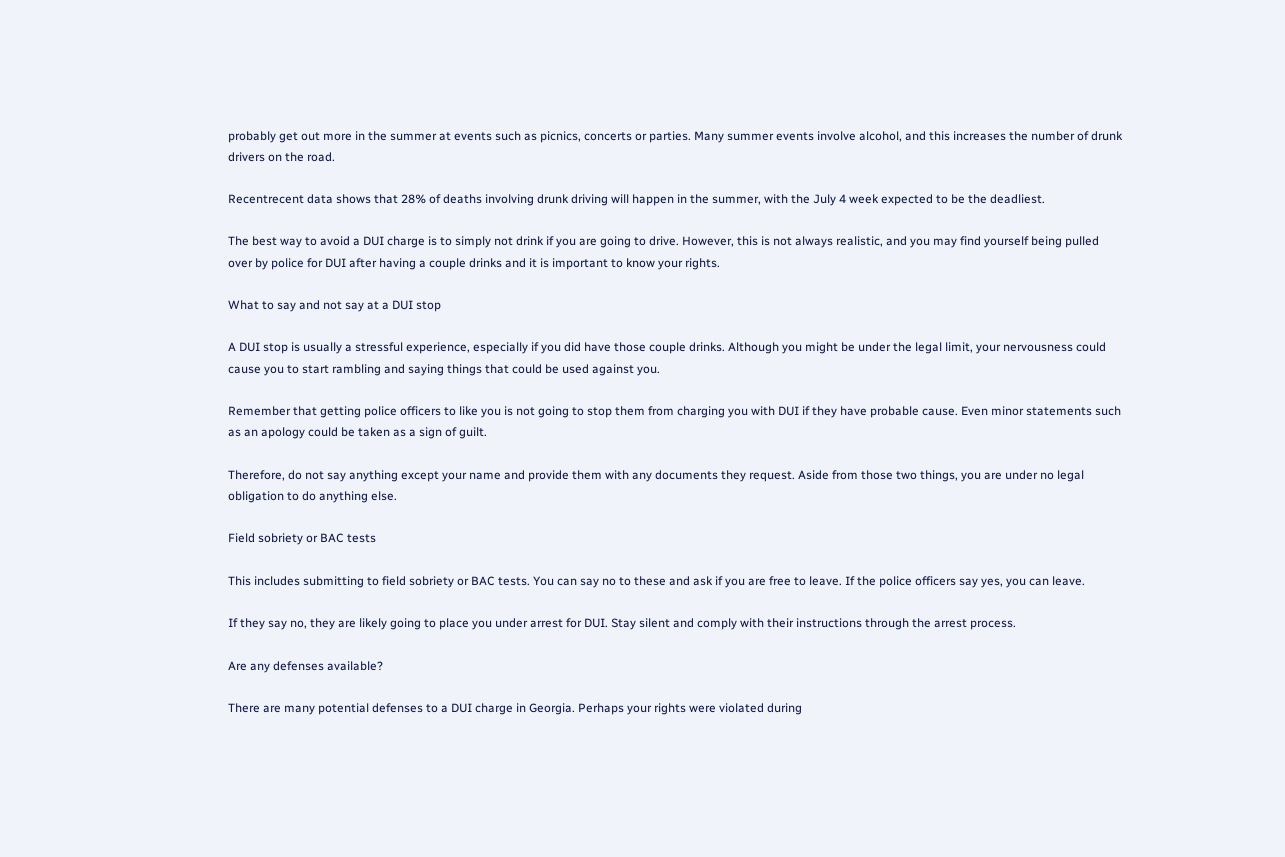probably get out more in the summer at events such as picnics, concerts or parties. Many summer events involve alcohol, and this increases the number of drunk drivers on the road.

Recentrecent data shows that 28% of deaths involving drunk driving will happen in the summer, with the July 4 week expected to be the deadliest.

The best way to avoid a DUI charge is to simply not drink if you are going to drive. However, this is not always realistic, and you may find yourself being pulled over by police for DUI after having a couple drinks and it is important to know your rights.

What to say and not say at a DUI stop

A DUI stop is usually a stressful experience, especially if you did have those couple drinks. Although you might be under the legal limit, your nervousness could cause you to start rambling and saying things that could be used against you.

Remember that getting police officers to like you is not going to stop them from charging you with DUI if they have probable cause. Even minor statements such as an apology could be taken as a sign of guilt.

Therefore, do not say anything except your name and provide them with any documents they request. Aside from those two things, you are under no legal obligation to do anything else.

Field sobriety or BAC tests

This includes submitting to field sobriety or BAC tests. You can say no to these and ask if you are free to leave. If the police officers say yes, you can leave.

If they say no, they are likely going to place you under arrest for DUI. Stay silent and comply with their instructions through the arrest process.

Are any defenses available?

There are many potential defenses to a DUI charge in Georgia. Perhaps your rights were violated during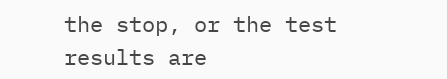the stop, or the test results are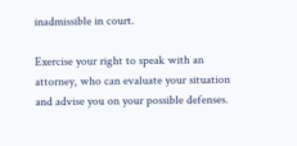inadmissible in court.

Exercise your right to speak with an attorney, who can evaluate your situation and advise you on your possible defenses.